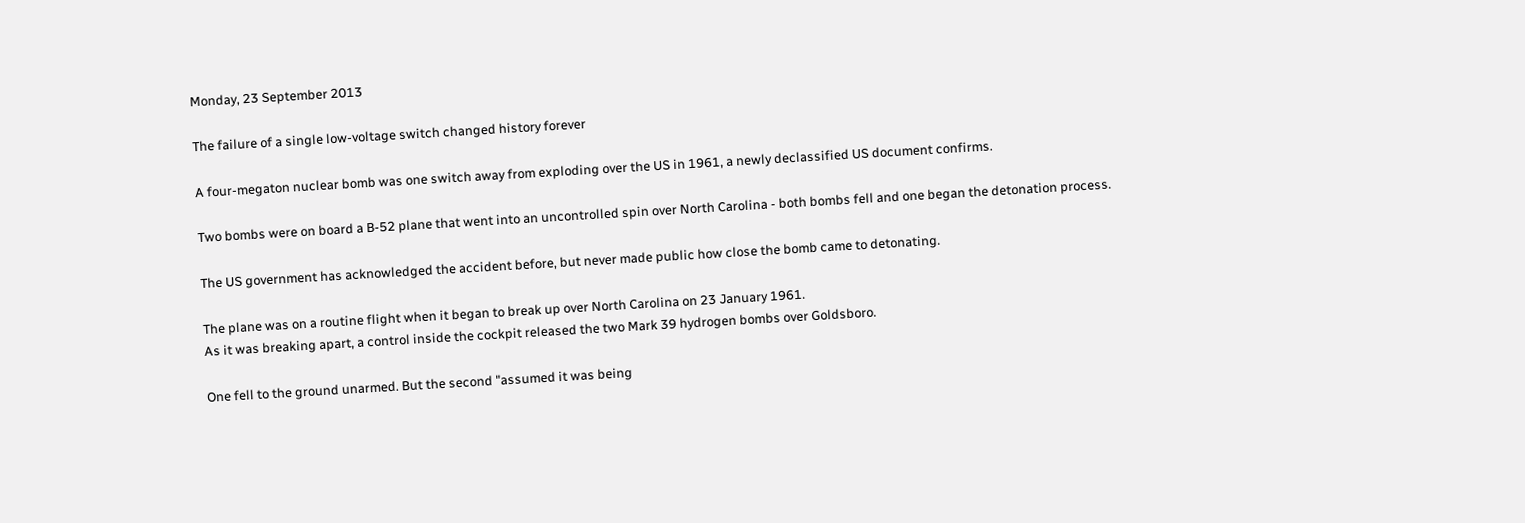Monday, 23 September 2013

The failure of a single low-voltage switch changed history forever

A four-megaton nuclear bomb was one switch away from exploding over the US in 1961, a newly declassified US document confirms.

Two bombs were on board a B-52 plane that went into an uncontrolled spin over North Carolina - both bombs fell and one began the detonation process.

The US government has acknowledged the accident before, but never made public how close the bomb came to detonating.

The plane was on a routine flight when it began to break up over North Carolina on 23 January 1961.
As it was breaking apart, a control inside the cockpit released the two Mark 39 hydrogen bombs over Goldsboro.

One fell to the ground unarmed. But the second "assumed it was being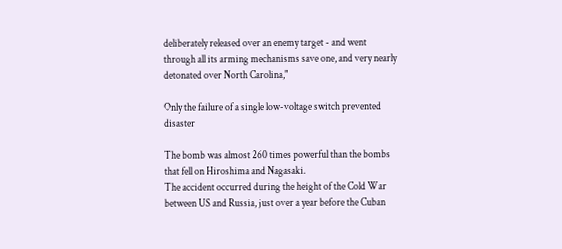deliberately released over an enemy target - and went through all its arming mechanisms save one, and very nearly detonated over North Carolina,"

Only the failure of a single low-voltage switch prevented disaster

The bomb was almost 260 times powerful than the bombs that fell on Hiroshima and Nagasaki.
The accident occurred during the height of the Cold War between US and Russia, just over a year before the Cuban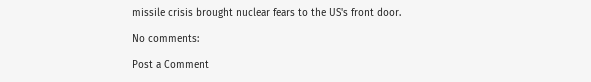missile crisis brought nuclear fears to the US's front door.

No comments:

Post a Comment